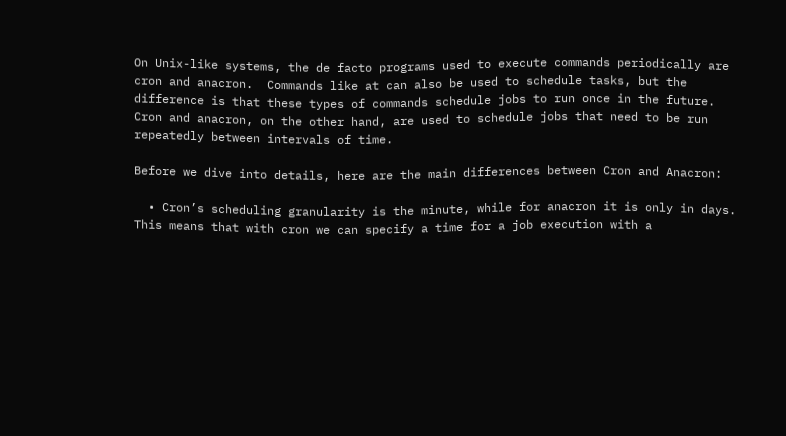On Unix-like systems, the de facto programs used to execute commands periodically are cron and anacron.  Commands like at can also be used to schedule tasks, but the difference is that these types of commands schedule jobs to run once in the future.  Cron and anacron, on the other hand, are used to schedule jobs that need to be run repeatedly between intervals of time.

Before we dive into details, here are the main differences between Cron and Anacron:

  • Cron’s scheduling granularity is the minute, while for anacron it is only in days.  This means that with cron we can specify a time for a job execution with a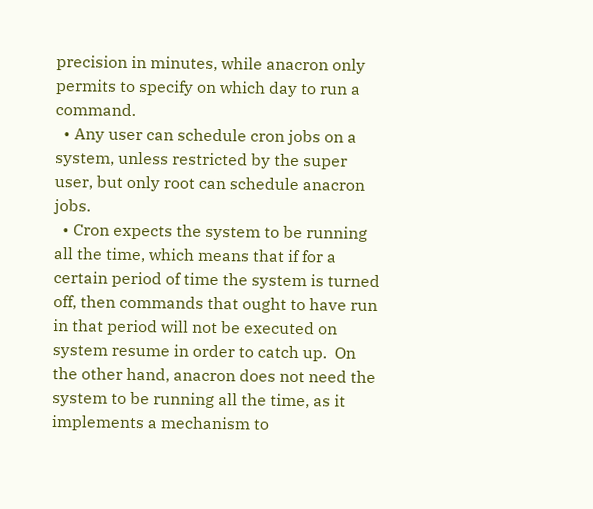precision in minutes, while anacron only permits to specify on which day to run a command.
  • Any user can schedule cron jobs on a system, unless restricted by the super user, but only root can schedule anacron jobs.
  • Cron expects the system to be running all the time, which means that if for a certain period of time the system is turned off, then commands that ought to have run in that period will not be executed on system resume in order to catch up.  On the other hand, anacron does not need the system to be running all the time, as it implements a mechanism to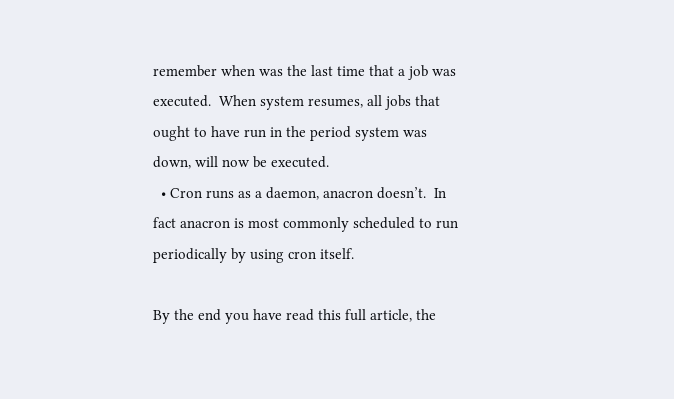remember when was the last time that a job was executed.  When system resumes, all jobs that ought to have run in the period system was down, will now be executed.
  • Cron runs as a daemon, anacron doesn’t.  In fact anacron is most commonly scheduled to run periodically by using cron itself.

By the end you have read this full article, the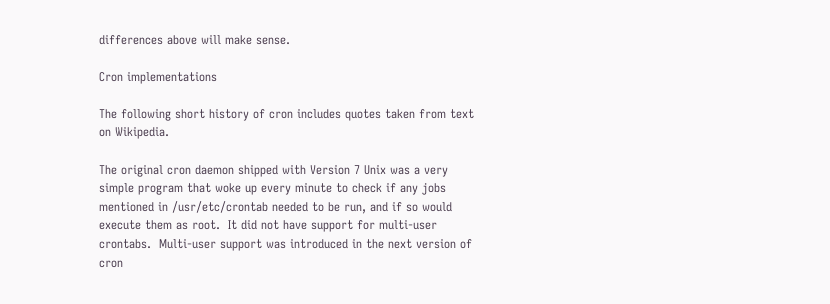differences above will make sense.

Cron implementations

The following short history of cron includes quotes taken from text on Wikipedia.

The original cron daemon shipped with Version 7 Unix was a very simple program that woke up every minute to check if any jobs mentioned in /usr/etc/crontab needed to be run, and if so would execute them as root.  It did not have support for multi-user crontabs.  Multi-user support was introduced in the next version of cron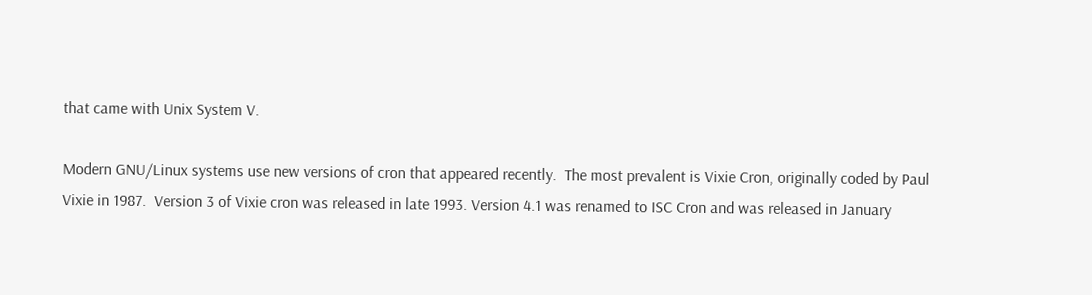that came with Unix System V.

Modern GNU/Linux systems use new versions of cron that appeared recently.  The most prevalent is Vixie Cron, originally coded by Paul Vixie in 1987.  Version 3 of Vixie cron was released in late 1993. Version 4.1 was renamed to ISC Cron and was released in January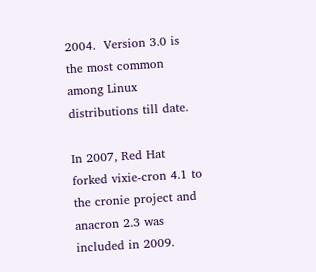2004.  Version 3.0 is the most common among Linux distributions till date.

In 2007, Red Hat forked vixie-cron 4.1 to the cronie project and anacron 2.3 was included in 2009.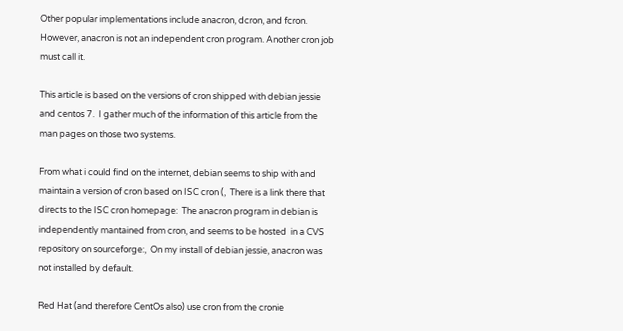Other popular implementations include anacron, dcron, and fcron.  However, anacron is not an independent cron program. Another cron job must call it.

This article is based on the versions of cron shipped with debian jessie and centos 7.  I gather much of the information of this article from the man pages on those two systems.

From what i could find on the internet, debian seems to ship with and maintain a version of cron based on ISC cron (,  There is a link there that directs to the ISC cron homepage:  The anacron program in debian is independently mantained from cron, and seems to be hosted  in a CVS repository on sourceforge:,  On my install of debian jessie, anacron was not installed by default.

Red Hat (and therefore CentOs also) use cron from the cronie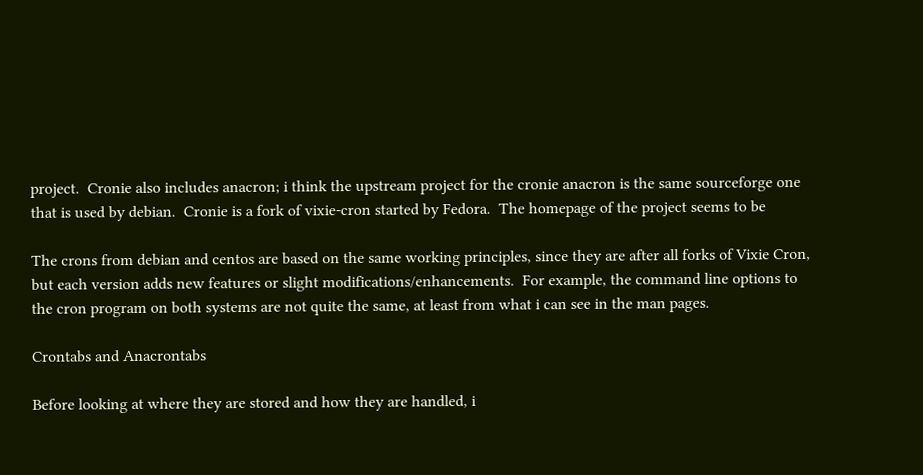project.  Cronie also includes anacron; i think the upstream project for the cronie anacron is the same sourceforge one that is used by debian.  Cronie is a fork of vixie-cron started by Fedora.  The homepage of the project seems to be

The crons from debian and centos are based on the same working principles, since they are after all forks of Vixie Cron, but each version adds new features or slight modifications/enhancements.  For example, the command line options to the cron program on both systems are not quite the same, at least from what i can see in the man pages.

Crontabs and Anacrontabs

Before looking at where they are stored and how they are handled, i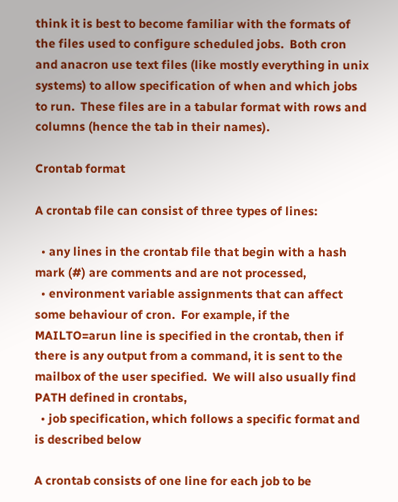think it is best to become familiar with the formats of the files used to configure scheduled jobs.  Both cron and anacron use text files (like mostly everything in unix systems) to allow specification of when and which jobs to run.  These files are in a tabular format with rows and columns (hence the tab in their names).

Crontab format

A crontab file can consist of three types of lines:

  • any lines in the crontab file that begin with a hash mark (#) are comments and are not processed,
  • environment variable assignments that can affect some behaviour of cron.  For example, if the MAILTO=arun line is specified in the crontab, then if there is any output from a command, it is sent to the mailbox of the user specified.  We will also usually find PATH defined in crontabs,
  • job specification, which follows a specific format and is described below

A crontab consists of one line for each job to be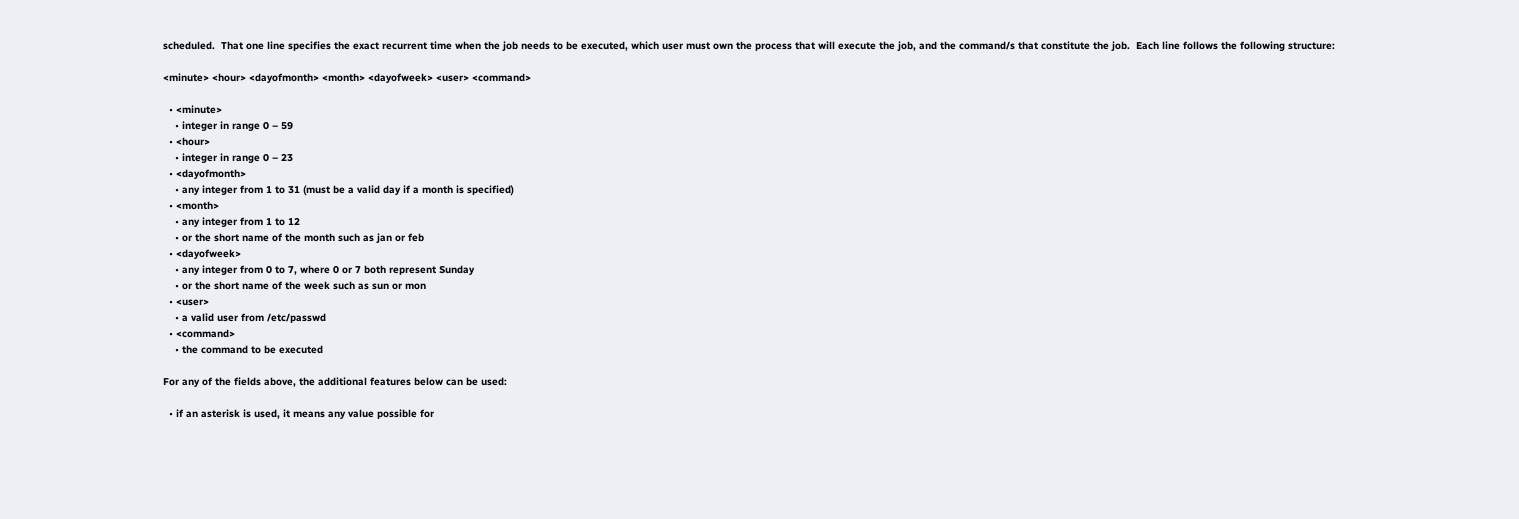scheduled.  That one line specifies the exact recurrent time when the job needs to be executed, which user must own the process that will execute the job, and the command/s that constitute the job.  Each line follows the following structure:

<minute> <hour> <dayofmonth> <month> <dayofweek> <user> <command>

  • <minute>
    • integer in range 0 – 59
  • <hour>
    • integer in range 0 – 23
  • <dayofmonth>
    • any integer from 1 to 31 (must be a valid day if a month is specified)
  • <month>
    • any integer from 1 to 12
    • or the short name of the month such as jan or feb
  • <dayofweek>
    • any integer from 0 to 7, where 0 or 7 both represent Sunday
    • or the short name of the week such as sun or mon
  • <user>
    • a valid user from /etc/passwd
  • <command>
    • the command to be executed

For any of the fields above, the additional features below can be used:

  • if an asterisk is used, it means any value possible for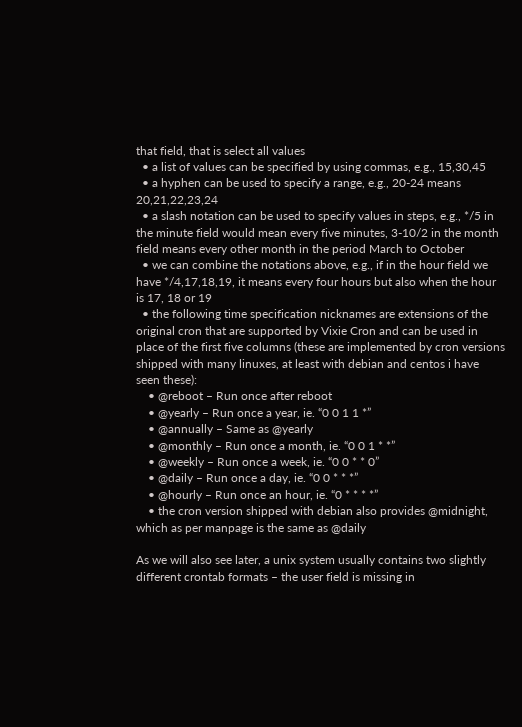that field, that is select all values
  • a list of values can be specified by using commas, e.g., 15,30,45
  • a hyphen can be used to specify a range, e.g., 20-24 means 20,21,22,23,24
  • a slash notation can be used to specify values in steps, e.g., */5 in the minute field would mean every five minutes, 3-10/2 in the month field means every other month in the period March to October
  • we can combine the notations above, e.g., if in the hour field we have */4,17,18,19, it means every four hours but also when the hour is 17, 18 or 19
  • the following time specification nicknames are extensions of the original cron that are supported by Vixie Cron and can be used in place of the first five columns (these are implemented by cron versions shipped with many linuxes, at least with debian and centos i have seen these):
    • @reboot – Run once after reboot
    • @yearly – Run once a year, ie. “0 0 1 1 *”
    • @annually – Same as @yearly
    • @monthly – Run once a month, ie. “0 0 1 * *”
    • @weekly – Run once a week, ie. “0 0 * * 0”
    • @daily – Run once a day, ie. “0 0 * * *”
    • @hourly – Run once an hour, ie. “0 * * * *”
    • the cron version shipped with debian also provides @midnight, which as per manpage is the same as @daily

As we will also see later, a unix system usually contains two slightly different crontab formats – the user field is missing in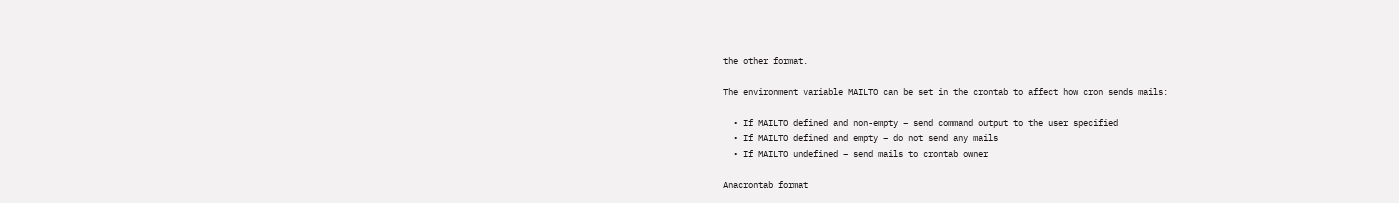the other format.

The environment variable MAILTO can be set in the crontab to affect how cron sends mails:

  • If MAILTO defined and non-empty – send command output to the user specified
  • If MAILTO defined and empty – do not send any mails
  • If MAILTO undefined – send mails to crontab owner

Anacrontab format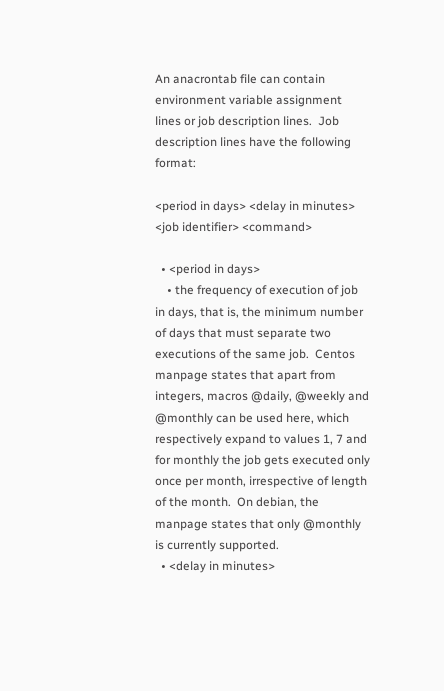An anacrontab file can contain environment variable assignment lines or job description lines.  Job description lines have the following format:

<period in days> <delay in minutes> <job identifier> <command>

  • <period in days>
    • the frequency of execution of job in days, that is, the minimum number of days that must separate two executions of the same job.  Centos manpage states that apart from integers, macros @daily, @weekly and @monthly can be used here, which respectively expand to values 1, 7 and for monthly the job gets executed only once per month, irrespective of length of the month.  On debian, the manpage states that only @monthly is currently supported.
  • <delay in minutes>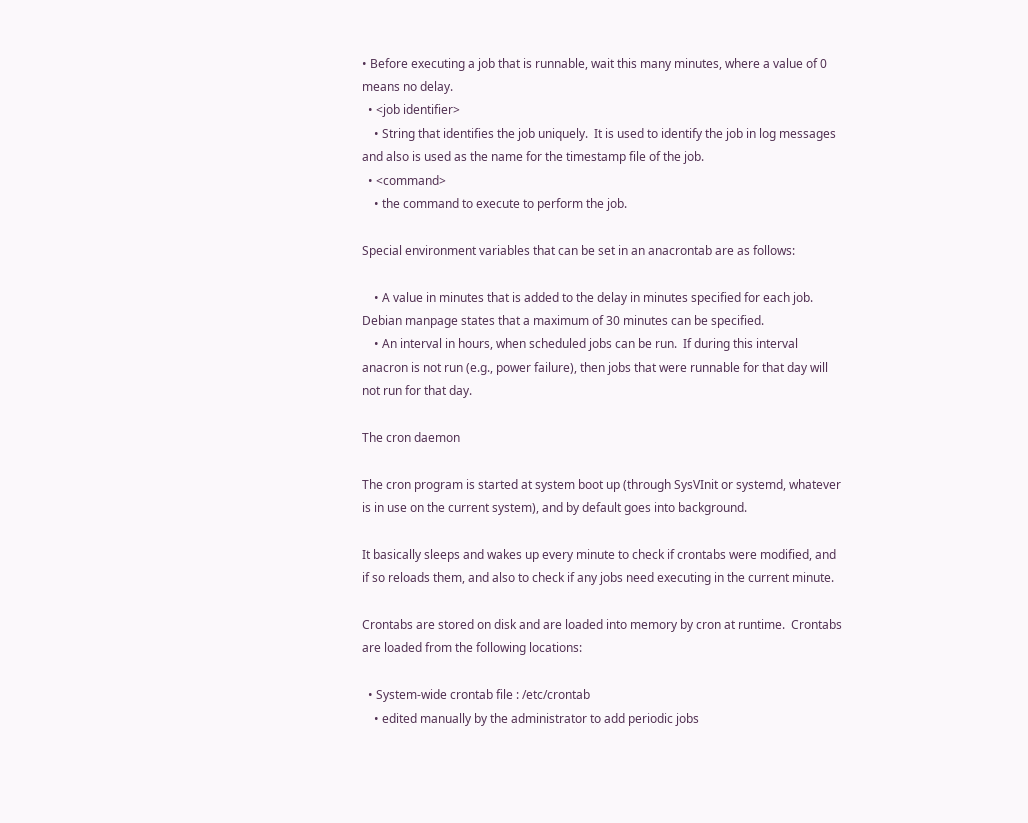• Before executing a job that is runnable, wait this many minutes, where a value of 0 means no delay.
  • <job identifier>
    • String that identifies the job uniquely.  It is used to identify the job in log messages and also is used as the name for the timestamp file of the job.
  • <command>
    • the command to execute to perform the job.

Special environment variables that can be set in an anacrontab are as follows:

    • A value in minutes that is added to the delay in minutes specified for each job.  Debian manpage states that a maximum of 30 minutes can be specified.
    • An interval in hours, when scheduled jobs can be run.  If during this interval anacron is not run (e.g., power failure), then jobs that were runnable for that day will not run for that day.

The cron daemon

The cron program is started at system boot up (through SysVInit or systemd, whatever is in use on the current system), and by default goes into background.

It basically sleeps and wakes up every minute to check if crontabs were modified, and if so reloads them, and also to check if any jobs need executing in the current minute.

Crontabs are stored on disk and are loaded into memory by cron at runtime.  Crontabs are loaded from the following locations:

  • System-wide crontab file : /etc/crontab
    • edited manually by the administrator to add periodic jobs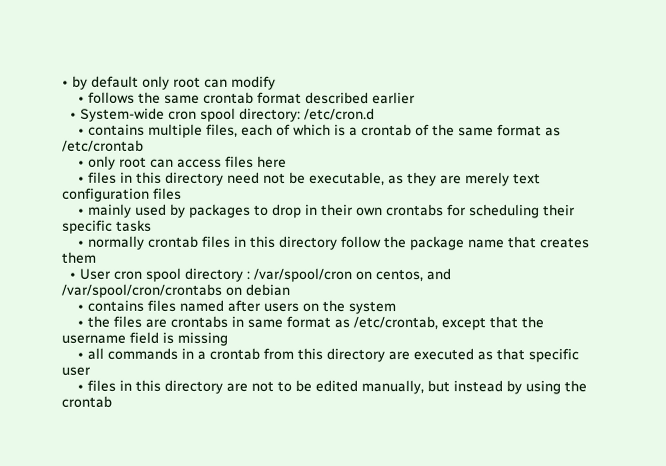• by default only root can modify
    • follows the same crontab format described earlier
  • System-wide cron spool directory: /etc/cron.d
    • contains multiple files, each of which is a crontab of the same format as /etc/crontab
    • only root can access files here
    • files in this directory need not be executable, as they are merely text configuration files
    • mainly used by packages to drop in their own crontabs for scheduling their specific tasks
    • normally crontab files in this directory follow the package name that creates them
  • User cron spool directory : /var/spool/cron on centos, and /var/spool/cron/crontabs on debian
    • contains files named after users on the system
    • the files are crontabs in same format as /etc/crontab, except that the username field is missing
    • all commands in a crontab from this directory are executed as that specific user
    • files in this directory are not to be edited manually, but instead by using the crontab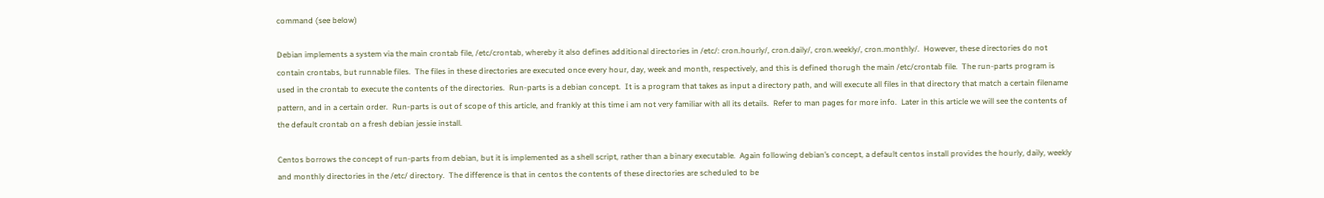command (see below)

Debian implements a system via the main crontab file, /etc/crontab, whereby it also defines additional directories in /etc/: cron.hourly/, cron.daily/, cron.weekly/, cron.monthly/.  However, these directories do not contain crontabs, but runnable files.  The files in these directories are executed once every hour, day, week and month, respectively, and this is defined thorugh the main /etc/crontab file.  The run-parts program is used in the crontab to execute the contents of the directories.  Run-parts is a debian concept.  It is a program that takes as input a directory path, and will execute all files in that directory that match a certain filename pattern, and in a certain order.  Run-parts is out of scope of this article, and frankly at this time i am not very familiar with all its details.  Refer to man pages for more info.  Later in this article we will see the contents of the default crontab on a fresh debian jessie install.

Centos borrows the concept of run-parts from debian, but it is implemented as a shell script, rather than a binary executable.  Again following debian’s concept, a default centos install provides the hourly, daily, weekly and monthly directories in the /etc/ directory.  The difference is that in centos the contents of these directories are scheduled to be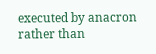executed by anacron rather than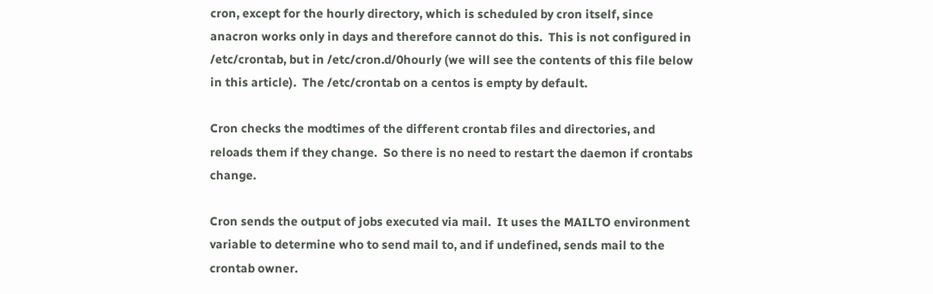cron, except for the hourly directory, which is scheduled by cron itself, since anacron works only in days and therefore cannot do this.  This is not configured in /etc/crontab, but in /etc/cron.d/0hourly (we will see the contents of this file below in this article).  The /etc/crontab on a centos is empty by default.

Cron checks the modtimes of the different crontab files and directories, and reloads them if they change.  So there is no need to restart the daemon if crontabs change.

Cron sends the output of jobs executed via mail.  It uses the MAILTO environment variable to determine who to send mail to, and if undefined, sends mail to the crontab owner.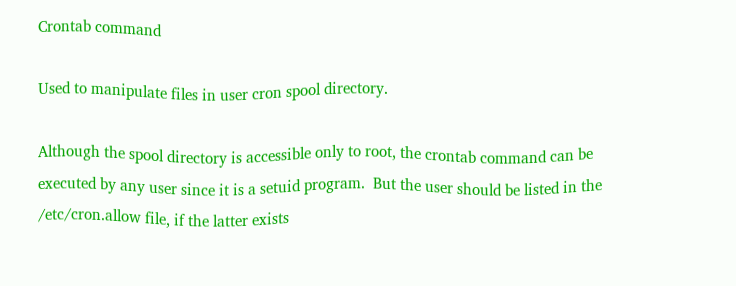Crontab command

Used to manipulate files in user cron spool directory.

Although the spool directory is accessible only to root, the crontab command can be executed by any user since it is a setuid program.  But the user should be listed in the /etc/cron.allow file, if the latter exists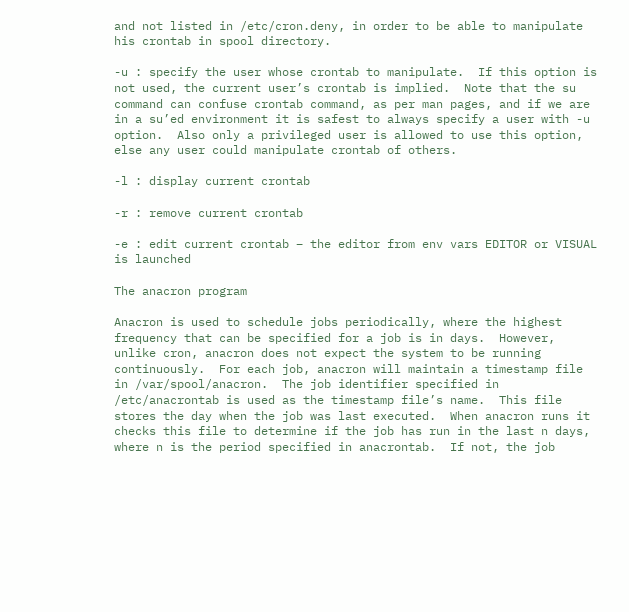and not listed in /etc/cron.deny, in order to be able to manipulate his crontab in spool directory.

-u : specify the user whose crontab to manipulate.  If this option is not used, the current user’s crontab is implied.  Note that the su command can confuse crontab command, as per man pages, and if we are in a su’ed environment it is safest to always specify a user with -u option.  Also only a privileged user is allowed to use this option, else any user could manipulate crontab of others.

-l : display current crontab

-r : remove current crontab

-e : edit current crontab – the editor from env vars EDITOR or VISUAL is launched

The anacron program

Anacron is used to schedule jobs periodically, where the highest frequency that can be specified for a job is in days.  However, unlike cron, anacron does not expect the system to be running continuously.  For each job, anacron will maintain a timestamp file in /var/spool/anacron.  The job identifier specified in /etc/anacrontab is used as the timestamp file’s name.  This file stores the day when the job was last executed.  When anacron runs it checks this file to determine if the job has run in the last n days, where n is the period specified in anacrontab.  If not, the job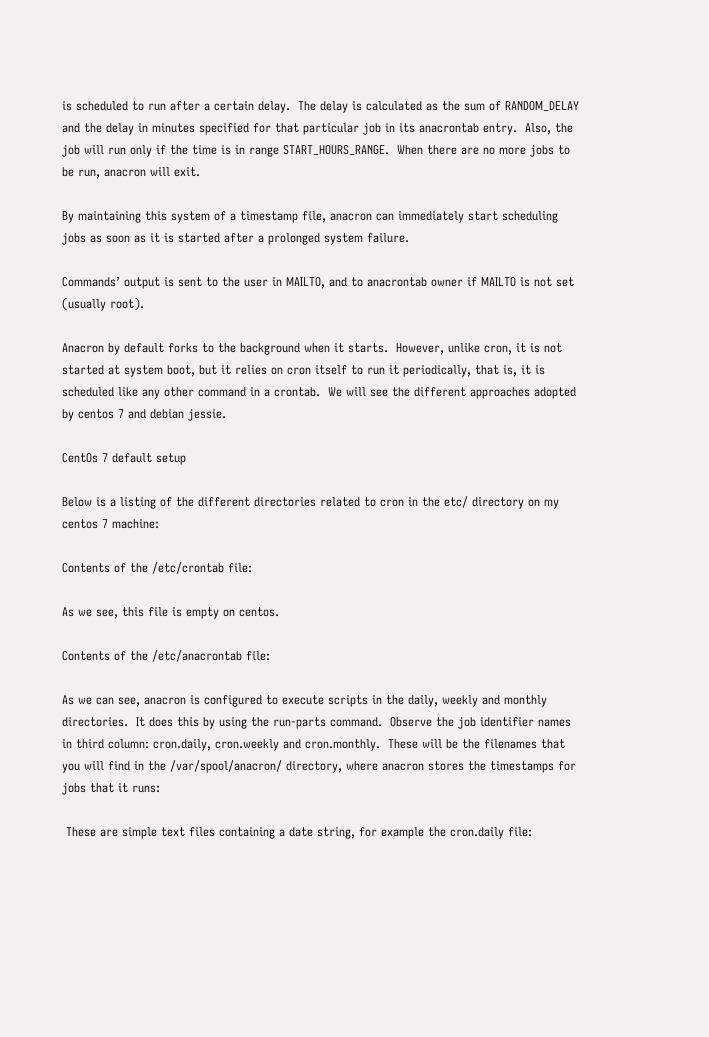is scheduled to run after a certain delay.  The delay is calculated as the sum of RANDOM_DELAY and the delay in minutes specified for that particular job in its anacrontab entry.  Also, the job will run only if the time is in range START_HOURS_RANGE.  When there are no more jobs to be run, anacron will exit.

By maintaining this system of a timestamp file, anacron can immediately start scheduling jobs as soon as it is started after a prolonged system failure.

Commands’ output is sent to the user in MAILTO, and to anacrontab owner if MAILTO is not set (usually root).

Anacron by default forks to the background when it starts.  However, unlike cron, it is not started at system boot, but it relies on cron itself to run it periodically, that is, it is scheduled like any other command in a crontab.  We will see the different approaches adopted by centos 7 and debian jessie.

CentOs 7 default setup

Below is a listing of the different directories related to cron in the etc/ directory on my centos 7 machine:

Contents of the /etc/crontab file:

As we see, this file is empty on centos.

Contents of the /etc/anacrontab file:

As we can see, anacron is configured to execute scripts in the daily, weekly and monthly directories.  It does this by using the run-parts command.  Observe the job identifier names in third column: cron.daily, cron.weekly and cron.monthly.  These will be the filenames that you will find in the /var/spool/anacron/ directory, where anacron stores the timestamps for jobs that it runs:

 These are simple text files containing a date string, for example the cron.daily file: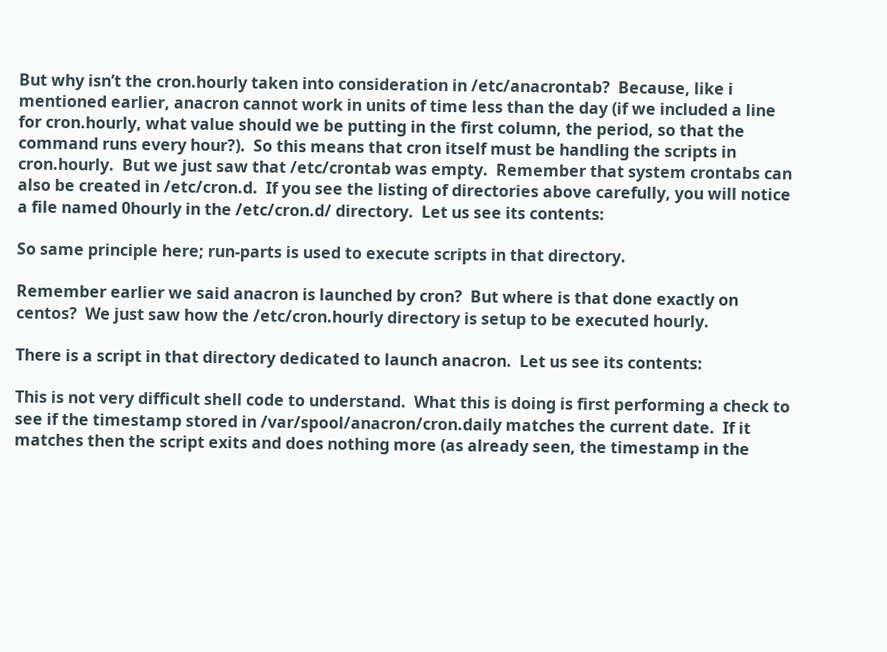But why isn’t the cron.hourly taken into consideration in /etc/anacrontab?  Because, like i mentioned earlier, anacron cannot work in units of time less than the day (if we included a line for cron.hourly, what value should we be putting in the first column, the period, so that the command runs every hour?).  So this means that cron itself must be handling the scripts in cron.hourly.  But we just saw that /etc/crontab was empty.  Remember that system crontabs can also be created in /etc/cron.d.  If you see the listing of directories above carefully, you will notice a file named 0hourly in the /etc/cron.d/ directory.  Let us see its contents:

So same principle here; run-parts is used to execute scripts in that directory.

Remember earlier we said anacron is launched by cron?  But where is that done exactly on centos?  We just saw how the /etc/cron.hourly directory is setup to be executed hourly.

There is a script in that directory dedicated to launch anacron.  Let us see its contents:

This is not very difficult shell code to understand.  What this is doing is first performing a check to see if the timestamp stored in /var/spool/anacron/cron.daily matches the current date.  If it matches then the script exits and does nothing more (as already seen, the timestamp in the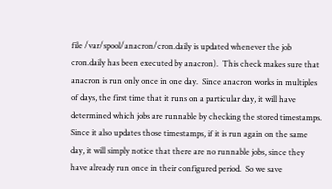file /var/spool/anacron/cron.daily is updated whenever the job cron.daily has been executed by anacron).  This check makes sure that anacron is run only once in one day.  Since anacron works in multiples of days, the first time that it runs on a particular day, it will have determined which jobs are runnable by checking the stored timestamps.  Since it also updates those timestamps, if it is run again on the same day, it will simply notice that there are no runnable jobs, since they have already run once in their configured period.  So we save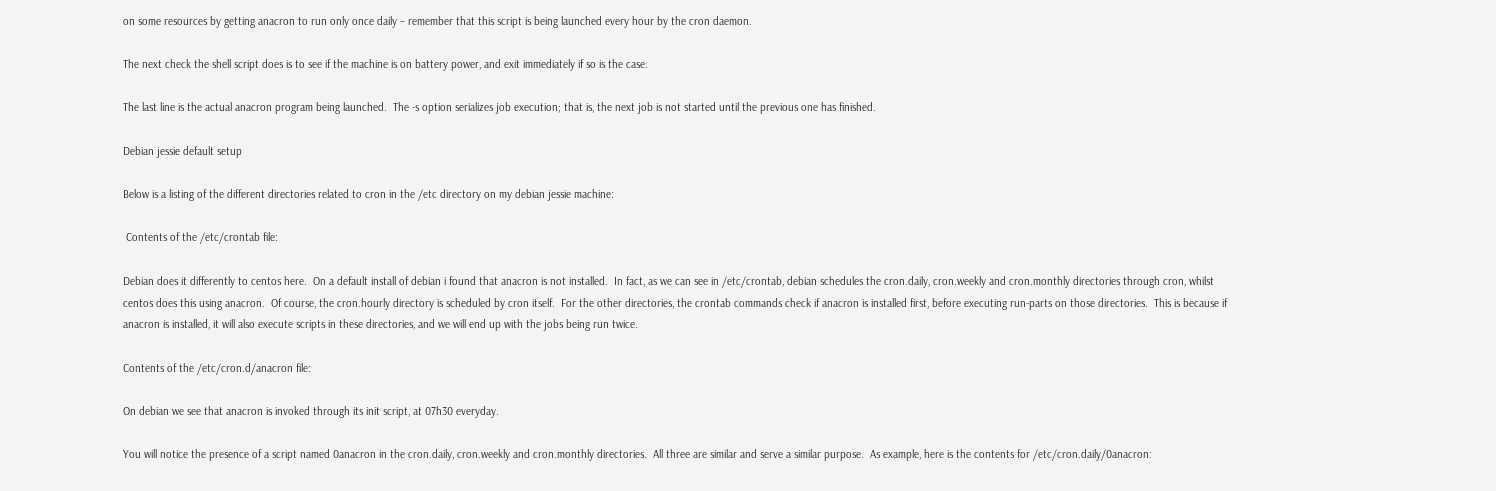on some resources by getting anacron to run only once daily – remember that this script is being launched every hour by the cron daemon.

The next check the shell script does is to see if the machine is on battery power, and exit immediately if so is the case.

The last line is the actual anacron program being launched.  The -s option serializes job execution; that is, the next job is not started until the previous one has finished.

Debian jessie default setup

Below is a listing of the different directories related to cron in the /etc directory on my debian jessie machine:

 Contents of the /etc/crontab file:

Debian does it differently to centos here.  On a default install of debian i found that anacron is not installed.  In fact, as we can see in /etc/crontab, debian schedules the cron.daily, cron.weekly and cron.monthly directories through cron, whilst centos does this using anacron.  Of course, the cron.hourly directory is scheduled by cron itself.  For the other directories, the crontab commands check if anacron is installed first, before executing run-parts on those directories.  This is because if anacron is installed, it will also execute scripts in these directories, and we will end up with the jobs being run twice.

Contents of the /etc/cron.d/anacron file:

On debian we see that anacron is invoked through its init script, at 07h30 everyday.

You will notice the presence of a script named 0anacron in the cron.daily, cron.weekly and cron.monthly directories.  All three are similar and serve a similar purpose.  As example, here is the contents for /etc/cron.daily/0anacron: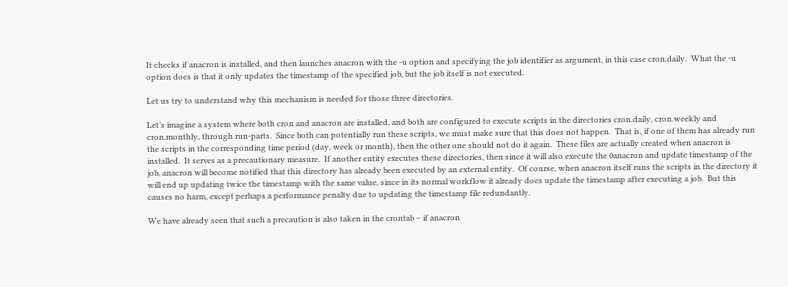It checks if anacron is installed, and then launches anacron with the -u option and specifying the job identifier as argument, in this case cron.daily.  What the -u option does is that it only updates the timestamp of the specified job, but the job itself is not executed.

Let us try to understand why this mechanism is needed for those three directories.

Let’s imagine a system where both cron and anacron are installed, and both are configured to execute scripts in the directories cron.daily, cron.weekly and cron.monthly, through run-parts.  Since both can potentially run these scripts, we must make sure that this does not happen.  That is, if one of them has already run the scripts in the corresponding time period (day, week or month), then the other one should not do it again.  These files are actually created when anacron is installed.  It serves as a precautionary measure.  If another entity executes these directories, then since it will also execute the 0anacron and update timestamp of the job, anacron will become notified that this directory has already been executed by an external entity.  Of course, when anacron itself runs the scripts in the directory it will end up updating twice the timestamp with the same value, since in its normal workflow it already does update the timestamp after executing a job.  But this causes no harm, except perhaps a performance penalty due to updating the timestamp file redundantly.

We have already seen that such a precaution is also taken in the crontab – if anacron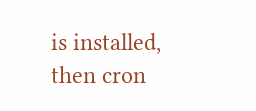is installed, then cron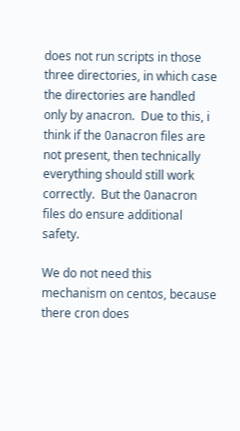does not run scripts in those three directories, in which case the directories are handled only by anacron.  Due to this, i think if the 0anacron files are not present, then technically everything should still work correctly.  But the 0anacron files do ensure additional safety.

We do not need this mechanism on centos, because there cron does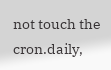not touch the cron.daily,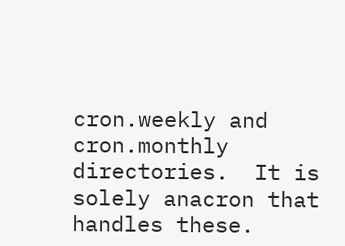cron.weekly and cron.monthly directories.  It is solely anacron that handles these.